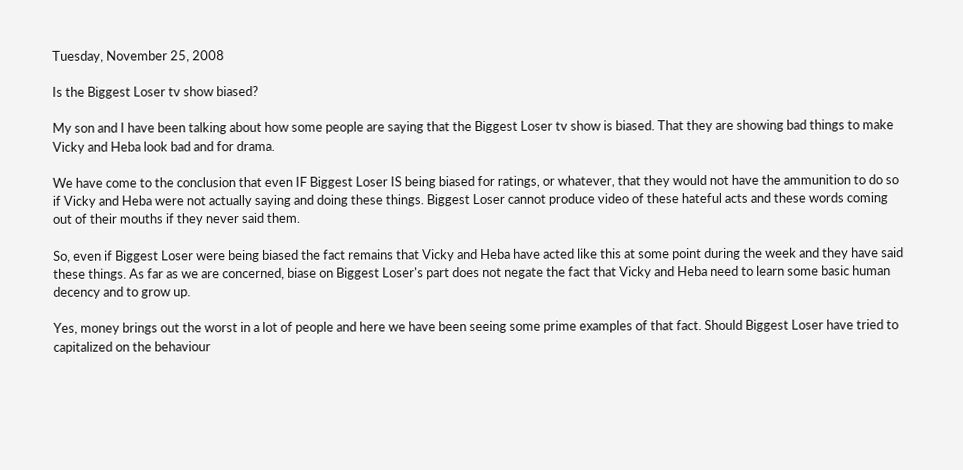Tuesday, November 25, 2008

Is the Biggest Loser tv show biased?

My son and I have been talking about how some people are saying that the Biggest Loser tv show is biased. That they are showing bad things to make Vicky and Heba look bad and for drama.

We have come to the conclusion that even IF Biggest Loser IS being biased for ratings, or whatever, that they would not have the ammunition to do so if Vicky and Heba were not actually saying and doing these things. Biggest Loser cannot produce video of these hateful acts and these words coming out of their mouths if they never said them.

So, even if Biggest Loser were being biased the fact remains that Vicky and Heba have acted like this at some point during the week and they have said these things. As far as we are concerned, biase on Biggest Loser's part does not negate the fact that Vicky and Heba need to learn some basic human decency and to grow up.

Yes, money brings out the worst in a lot of people and here we have been seeing some prime examples of that fact. Should Biggest Loser have tried to capitalized on the behaviour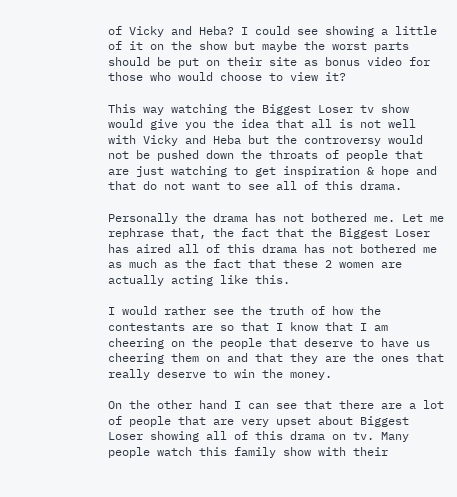of Vicky and Heba? I could see showing a little of it on the show but maybe the worst parts should be put on their site as bonus video for those who would choose to view it?

This way watching the Biggest Loser tv show would give you the idea that all is not well with Vicky and Heba but the controversy would not be pushed down the throats of people that are just watching to get inspiration & hope and that do not want to see all of this drama.

Personally the drama has not bothered me. Let me rephrase that, the fact that the Biggest Loser has aired all of this drama has not bothered me as much as the fact that these 2 women are actually acting like this.

I would rather see the truth of how the contestants are so that I know that I am cheering on the people that deserve to have us cheering them on and that they are the ones that really deserve to win the money.

On the other hand I can see that there are a lot of people that are very upset about Biggest Loser showing all of this drama on tv. Many people watch this family show with their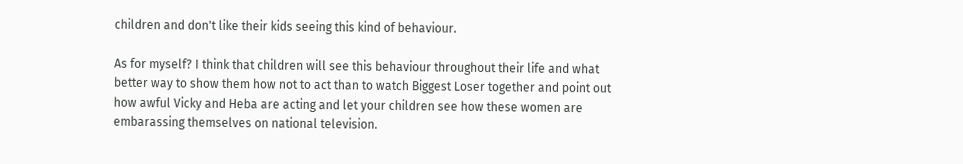children and don't like their kids seeing this kind of behaviour.

As for myself? I think that children will see this behaviour throughout their life and what better way to show them how not to act than to watch Biggest Loser together and point out how awful Vicky and Heba are acting and let your children see how these women are embarassing themselves on national television.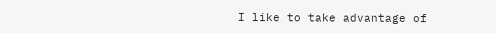I like to take advantage of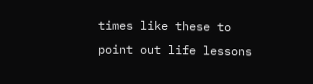times like these to point out life lessons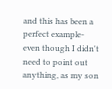and this has been a perfect example- even though I didn't need to point out anything, as my son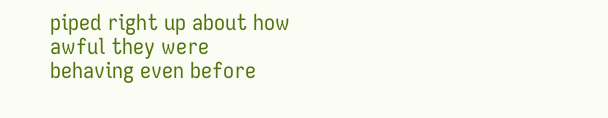piped right up about how awful they were behaving even before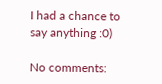I had a chance to say anything :0)

No comments: